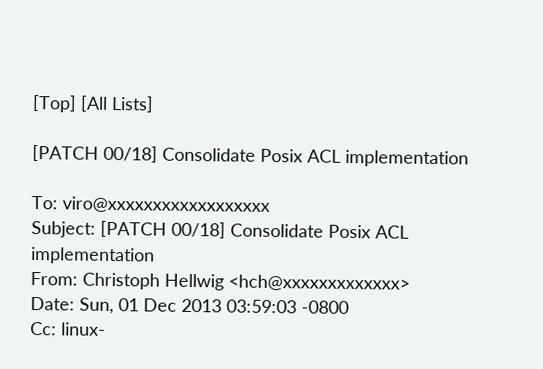[Top] [All Lists]

[PATCH 00/18] Consolidate Posix ACL implementation

To: viro@xxxxxxxxxxxxxxxxxx
Subject: [PATCH 00/18] Consolidate Posix ACL implementation
From: Christoph Hellwig <hch@xxxxxxxxxxxxx>
Date: Sun, 01 Dec 2013 03:59:03 -0800
Cc: linux-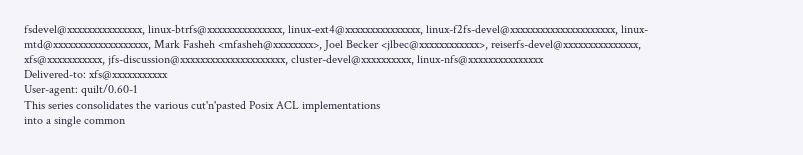fsdevel@xxxxxxxxxxxxxxx, linux-btrfs@xxxxxxxxxxxxxxx, linux-ext4@xxxxxxxxxxxxxxx, linux-f2fs-devel@xxxxxxxxxxxxxxxxxxxxx, linux-mtd@xxxxxxxxxxxxxxxxxxx, Mark Fasheh <mfasheh@xxxxxxxx>, Joel Becker <jlbec@xxxxxxxxxxxx>, reiserfs-devel@xxxxxxxxxxxxxxx, xfs@xxxxxxxxxxx, jfs-discussion@xxxxxxxxxxxxxxxxxxxxx, cluster-devel@xxxxxxxxxx, linux-nfs@xxxxxxxxxxxxxxx
Delivered-to: xfs@xxxxxxxxxxx
User-agent: quilt/0.60-1
This series consolidates the various cut'n'pasted Posix ACL implementations
into a single common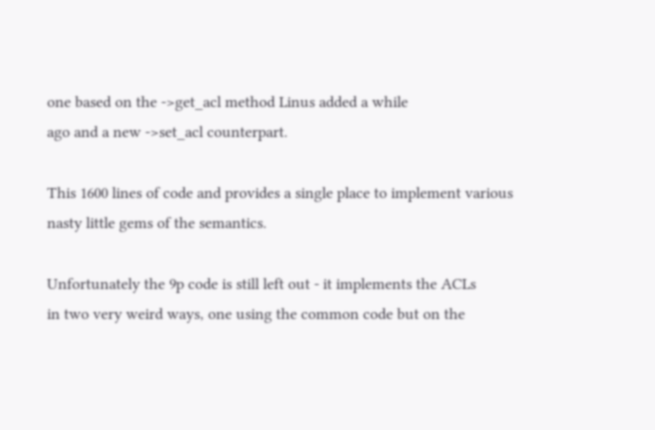one based on the ->get_acl method Linus added a while
ago and a new ->set_acl counterpart.

This 1600 lines of code and provides a single place to implement various
nasty little gems of the semantics.

Unfortunately the 9p code is still left out - it implements the ACLs
in two very weird ways, one using the common code but on the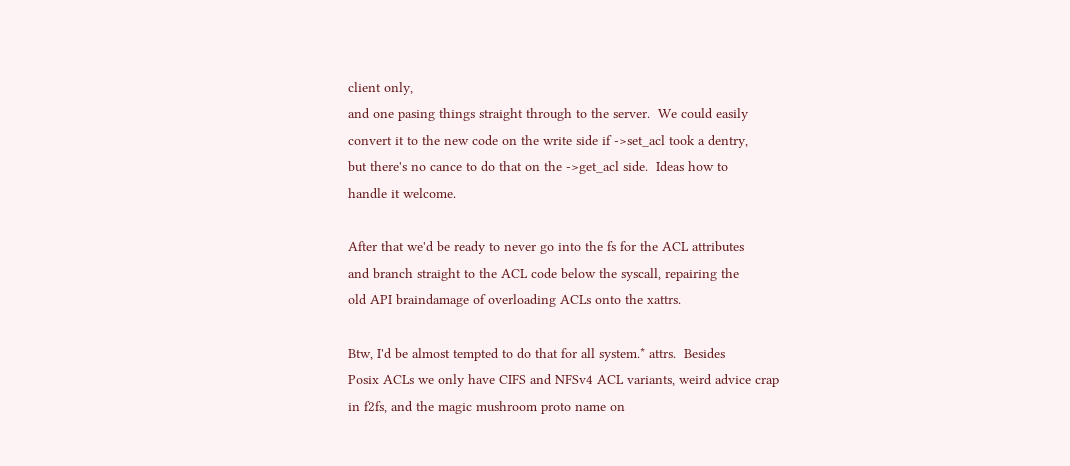client only,
and one pasing things straight through to the server.  We could easily
convert it to the new code on the write side if ->set_acl took a dentry,
but there's no cance to do that on the ->get_acl side.  Ideas how to
handle it welcome.

After that we'd be ready to never go into the fs for the ACL attributes
and branch straight to the ACL code below the syscall, repairing the
old API braindamage of overloading ACLs onto the xattrs.

Btw, I'd be almost tempted to do that for all system.* attrs.  Besides
Posix ACLs we only have CIFS and NFSv4 ACL variants, weird advice crap
in f2fs, and the magic mushroom proto name on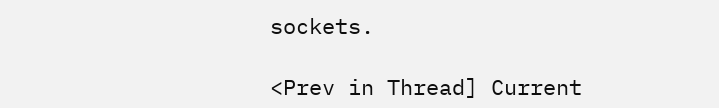sockets.

<Prev in Thread] Current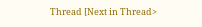Thread [Next in Thread>